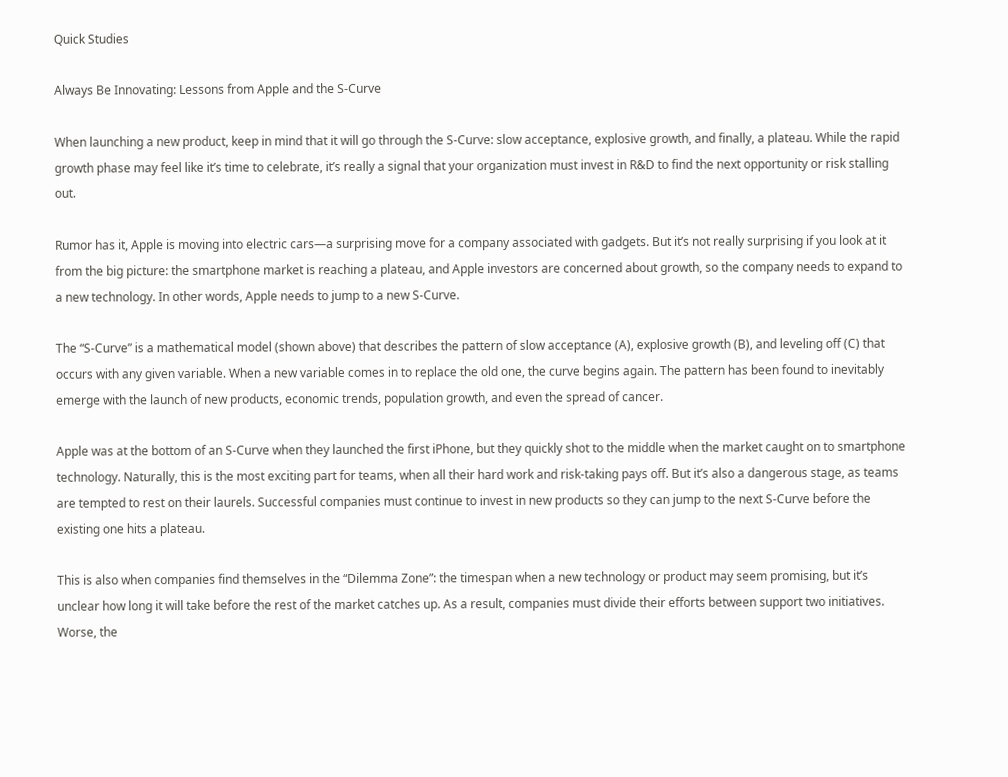Quick Studies

Always Be Innovating: Lessons from Apple and the S-Curve

When launching a new product, keep in mind that it will go through the S-Curve: slow acceptance, explosive growth, and finally, a plateau. While the rapid growth phase may feel like it’s time to celebrate, it’s really a signal that your organization must invest in R&D to find the next opportunity or risk stalling out.

Rumor has it, Apple is moving into electric cars—a surprising move for a company associated with gadgets. But it’s not really surprising if you look at it from the big picture: the smartphone market is reaching a plateau, and Apple investors are concerned about growth, so the company needs to expand to a new technology. In other words, Apple needs to jump to a new S-Curve.

The “S-Curve” is a mathematical model (shown above) that describes the pattern of slow acceptance (A), explosive growth (B), and leveling off (C) that occurs with any given variable. When a new variable comes in to replace the old one, the curve begins again. The pattern has been found to inevitably emerge with the launch of new products, economic trends, population growth, and even the spread of cancer.

Apple was at the bottom of an S-Curve when they launched the first iPhone, but they quickly shot to the middle when the market caught on to smartphone technology. Naturally, this is the most exciting part for teams, when all their hard work and risk-taking pays off. But it’s also a dangerous stage, as teams are tempted to rest on their laurels. Successful companies must continue to invest in new products so they can jump to the next S-Curve before the existing one hits a plateau.

This is also when companies find themselves in the “Dilemma Zone”: the timespan when a new technology or product may seem promising, but it’s unclear how long it will take before the rest of the market catches up. As a result, companies must divide their efforts between support two initiatives. Worse, the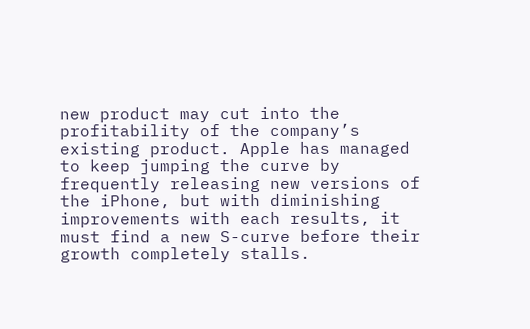new product may cut into the profitability of the company’s existing product. Apple has managed to keep jumping the curve by frequently releasing new versions of the iPhone, but with diminishing improvements with each results, it must find a new S-curve before their growth completely stalls.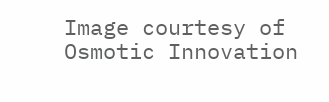Image courtesy of Osmotic Innovation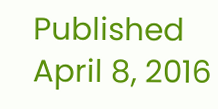Published April 8, 2016